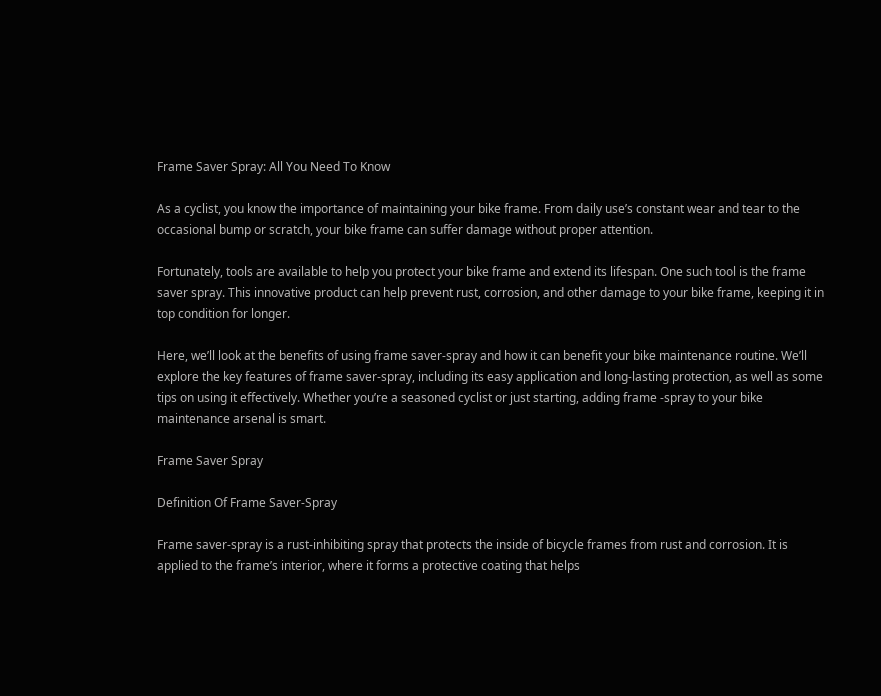Frame Saver Spray: All You Need To Know

As a cyclist, you know the importance of maintaining your bike frame. From daily use’s constant wear and tear to the occasional bump or scratch, your bike frame can suffer damage without proper attention.

Fortunately, tools are available to help you protect your bike frame and extend its lifespan. One such tool is the frame saver spray. This innovative product can help prevent rust, corrosion, and other damage to your bike frame, keeping it in top condition for longer.

Here, we’ll look at the benefits of using frame saver-spray and how it can benefit your bike maintenance routine. We’ll explore the key features of frame saver-spray, including its easy application and long-lasting protection, as well as some tips on using it effectively. Whether you’re a seasoned cyclist or just starting, adding frame -spray to your bike maintenance arsenal is smart.

Frame Saver Spray

Definition Of Frame Saver-Spray

Frame saver-spray is a rust-inhibiting spray that protects the inside of bicycle frames from rust and corrosion. It is applied to the frame’s interior, where it forms a protective coating that helps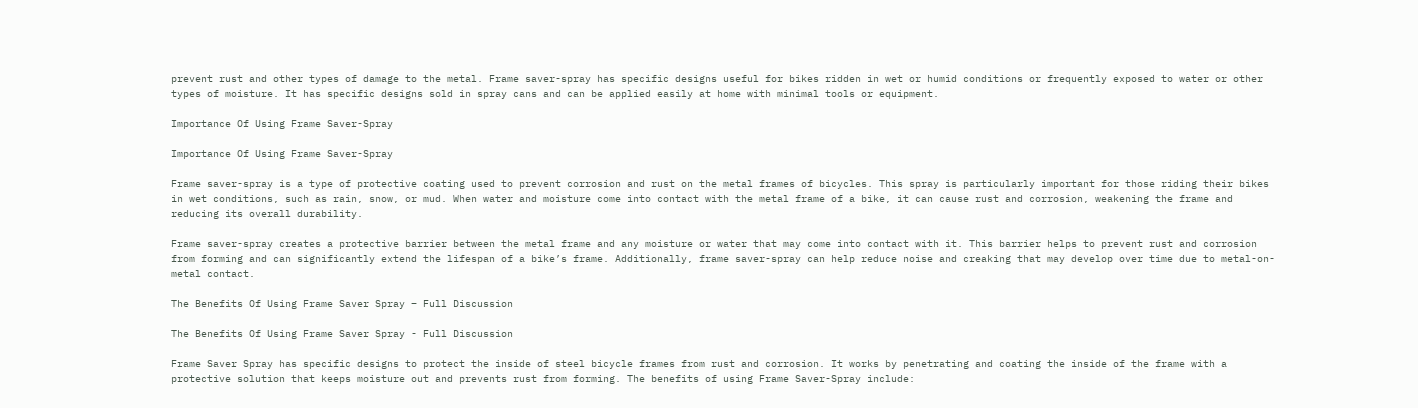prevent rust and other types of damage to the metal. Frame saver-spray has specific designs useful for bikes ridden in wet or humid conditions or frequently exposed to water or other types of moisture. It has specific designs sold in spray cans and can be applied easily at home with minimal tools or equipment.

Importance Of Using Frame Saver-Spray

Importance Of Using Frame Saver-Spray

Frame saver-spray is a type of protective coating used to prevent corrosion and rust on the metal frames of bicycles. This spray is particularly important for those riding their bikes in wet conditions, such as rain, snow, or mud. When water and moisture come into contact with the metal frame of a bike, it can cause rust and corrosion, weakening the frame and reducing its overall durability.

Frame saver-spray creates a protective barrier between the metal frame and any moisture or water that may come into contact with it. This barrier helps to prevent rust and corrosion from forming and can significantly extend the lifespan of a bike’s frame. Additionally, frame saver-spray can help reduce noise and creaking that may develop over time due to metal-on-metal contact.

The Benefits Of Using Frame Saver Spray – Full Discussion

The Benefits Of Using Frame Saver Spray - Full Discussion

Frame Saver Spray has specific designs to protect the inside of steel bicycle frames from rust and corrosion. It works by penetrating and coating the inside of the frame with a protective solution that keeps moisture out and prevents rust from forming. The benefits of using Frame Saver-Spray include: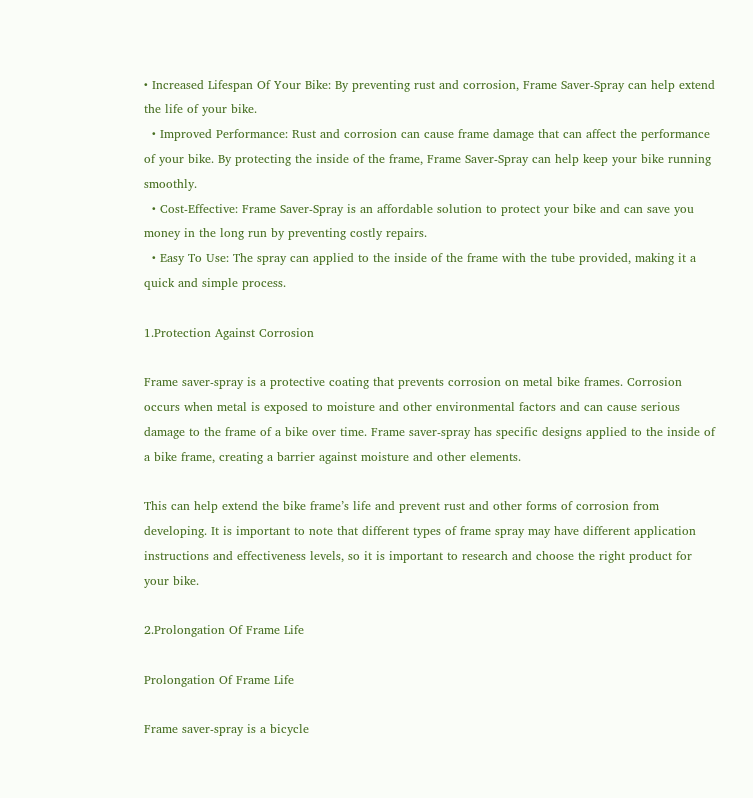• Increased Lifespan Of Your Bike: By preventing rust and corrosion, Frame Saver-Spray can help extend the life of your bike.
  • Improved Performance: Rust and corrosion can cause frame damage that can affect the performance of your bike. By protecting the inside of the frame, Frame Saver-Spray can help keep your bike running smoothly.
  • Cost-Effective: Frame Saver-Spray is an affordable solution to protect your bike and can save you money in the long run by preventing costly repairs.
  • Easy To Use: The spray can applied to the inside of the frame with the tube provided, making it a quick and simple process.

1.Protection Against Corrosion

Frame saver-spray is a protective coating that prevents corrosion on metal bike frames. Corrosion occurs when metal is exposed to moisture and other environmental factors and can cause serious damage to the frame of a bike over time. Frame saver-spray has specific designs applied to the inside of a bike frame, creating a barrier against moisture and other elements.

This can help extend the bike frame’s life and prevent rust and other forms of corrosion from developing. It is important to note that different types of frame spray may have different application instructions and effectiveness levels, so it is important to research and choose the right product for your bike.

2.Prolongation Of Frame Life

Prolongation Of Frame Life

Frame saver-spray is a bicycle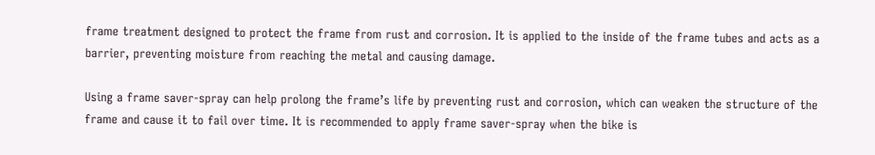frame treatment designed to protect the frame from rust and corrosion. It is applied to the inside of the frame tubes and acts as a barrier, preventing moisture from reaching the metal and causing damage.

Using a frame saver-spray can help prolong the frame’s life by preventing rust and corrosion, which can weaken the structure of the frame and cause it to fail over time. It is recommended to apply frame saver-spray when the bike is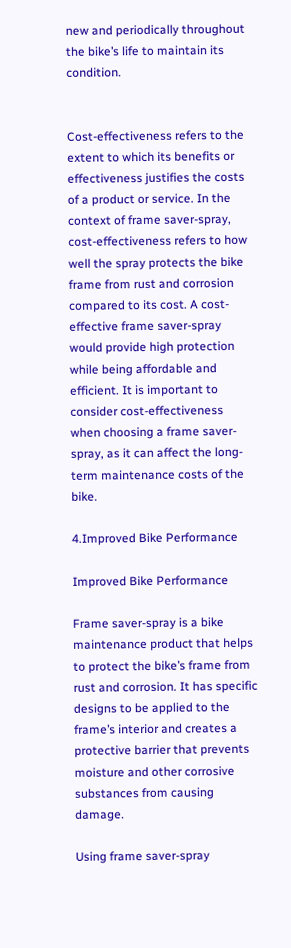new and periodically throughout the bike’s life to maintain its condition.


Cost-effectiveness refers to the extent to which its benefits or effectiveness justifies the costs of a product or service. In the context of frame saver-spray, cost-effectiveness refers to how well the spray protects the bike frame from rust and corrosion compared to its cost. A cost-effective frame saver-spray would provide high protection while being affordable and efficient. It is important to consider cost-effectiveness when choosing a frame saver-spray, as it can affect the long-term maintenance costs of the bike.

4.Improved Bike Performance

Improved Bike Performance

Frame saver-spray is a bike maintenance product that helps to protect the bike’s frame from rust and corrosion. It has specific designs to be applied to the frame’s interior and creates a protective barrier that prevents moisture and other corrosive substances from causing damage.

Using frame saver-spray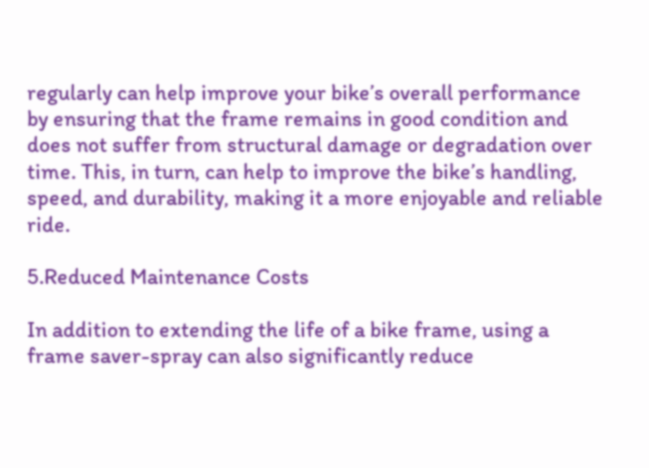regularly can help improve your bike’s overall performance by ensuring that the frame remains in good condition and does not suffer from structural damage or degradation over time. This, in turn, can help to improve the bike’s handling, speed, and durability, making it a more enjoyable and reliable ride.

5.Reduced Maintenance Costs

In addition to extending the life of a bike frame, using a frame saver-spray can also significantly reduce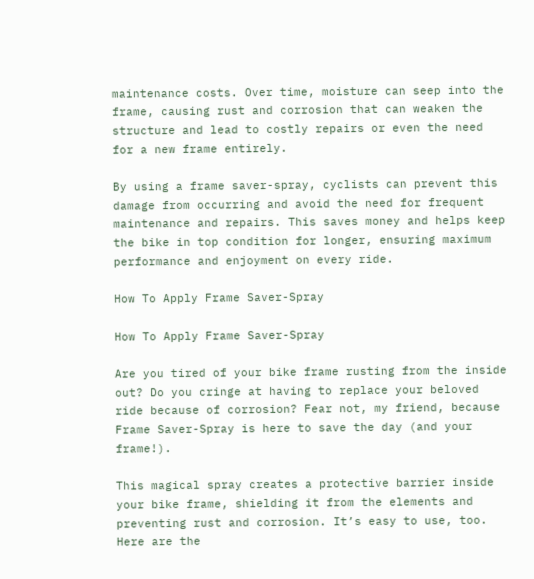maintenance costs. Over time, moisture can seep into the frame, causing rust and corrosion that can weaken the structure and lead to costly repairs or even the need for a new frame entirely.

By using a frame saver-spray, cyclists can prevent this damage from occurring and avoid the need for frequent maintenance and repairs. This saves money and helps keep the bike in top condition for longer, ensuring maximum performance and enjoyment on every ride.

How To Apply Frame Saver-Spray

How To Apply Frame Saver-Spray

Are you tired of your bike frame rusting from the inside out? Do you cringe at having to replace your beloved ride because of corrosion? Fear not, my friend, because Frame Saver-Spray is here to save the day (and your frame!).

This magical spray creates a protective barrier inside your bike frame, shielding it from the elements and preventing rust and corrosion. It’s easy to use, too. Here are the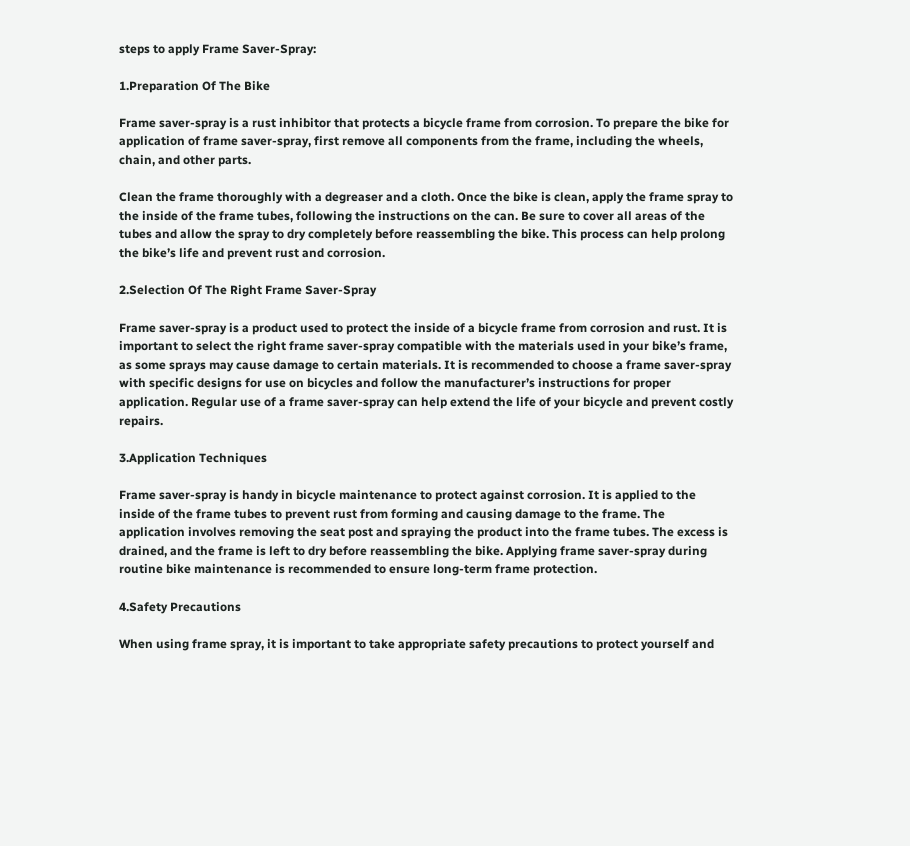steps to apply Frame Saver-Spray:

1.Preparation Of The Bike

Frame saver-spray is a rust inhibitor that protects a bicycle frame from corrosion. To prepare the bike for application of frame saver-spray, first remove all components from the frame, including the wheels, chain, and other parts.

Clean the frame thoroughly with a degreaser and a cloth. Once the bike is clean, apply the frame spray to the inside of the frame tubes, following the instructions on the can. Be sure to cover all areas of the tubes and allow the spray to dry completely before reassembling the bike. This process can help prolong the bike’s life and prevent rust and corrosion.

2.Selection Of The Right Frame Saver-Spray

Frame saver-spray is a product used to protect the inside of a bicycle frame from corrosion and rust. It is important to select the right frame saver-spray compatible with the materials used in your bike’s frame, as some sprays may cause damage to certain materials. It is recommended to choose a frame saver-spray with specific designs for use on bicycles and follow the manufacturer’s instructions for proper application. Regular use of a frame saver-spray can help extend the life of your bicycle and prevent costly repairs.

3.Application Techniques

Frame saver-spray is handy in bicycle maintenance to protect against corrosion. It is applied to the inside of the frame tubes to prevent rust from forming and causing damage to the frame. The application involves removing the seat post and spraying the product into the frame tubes. The excess is drained, and the frame is left to dry before reassembling the bike. Applying frame saver-spray during routine bike maintenance is recommended to ensure long-term frame protection.

4.Safety Precautions

When using frame spray, it is important to take appropriate safety precautions to protect yourself and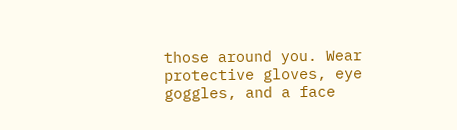those around you. Wear protective gloves, eye goggles, and a face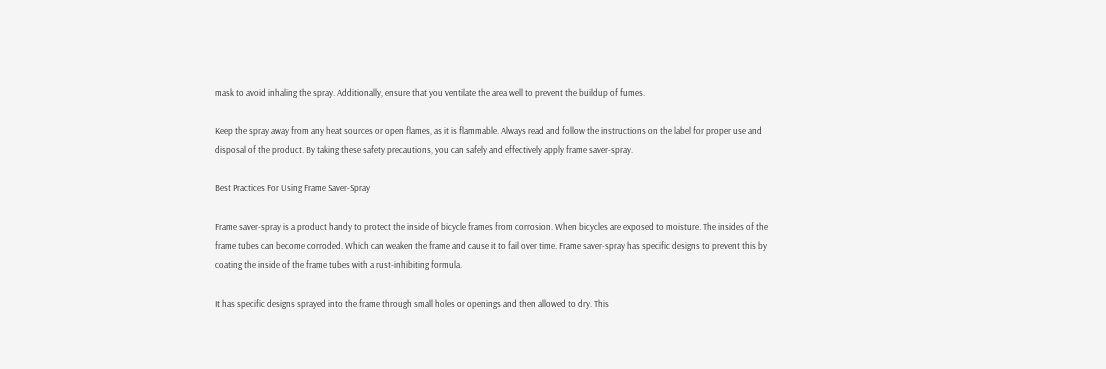mask to avoid inhaling the spray. Additionally, ensure that you ventilate the area well to prevent the buildup of fumes.

Keep the spray away from any heat sources or open flames, as it is flammable. Always read and follow the instructions on the label for proper use and disposal of the product. By taking these safety precautions, you can safely and effectively apply frame saver-spray.

Best Practices For Using Frame Saver-Spray

Frame saver-spray is a product handy to protect the inside of bicycle frames from corrosion. When bicycles are exposed to moisture. The insides of the frame tubes can become corroded. Which can weaken the frame and cause it to fail over time. Frame saver-spray has specific designs to prevent this by coating the inside of the frame tubes with a rust-inhibiting formula.

It has specific designs sprayed into the frame through small holes or openings and then allowed to dry. This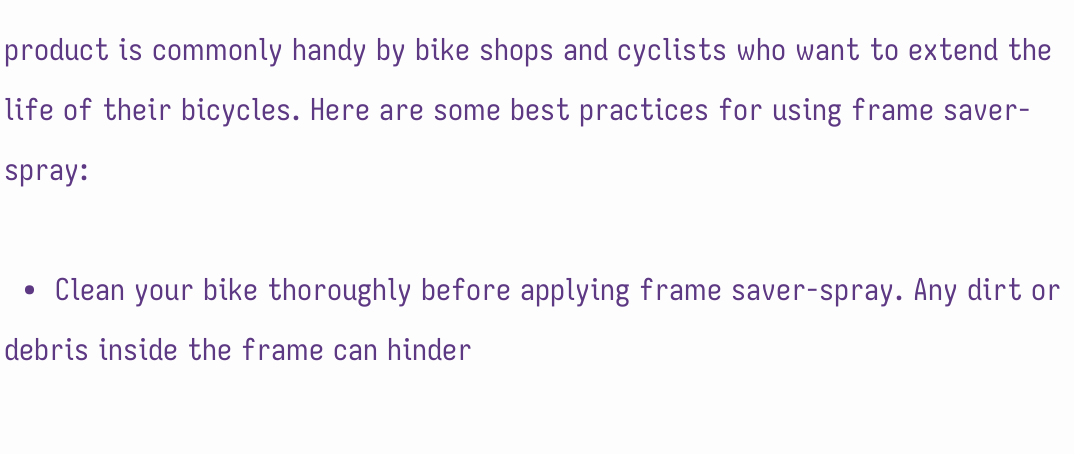product is commonly handy by bike shops and cyclists who want to extend the life of their bicycles. Here are some best practices for using frame saver-spray:

  •  Clean your bike thoroughly before applying frame saver-spray. Any dirt or debris inside the frame can hinder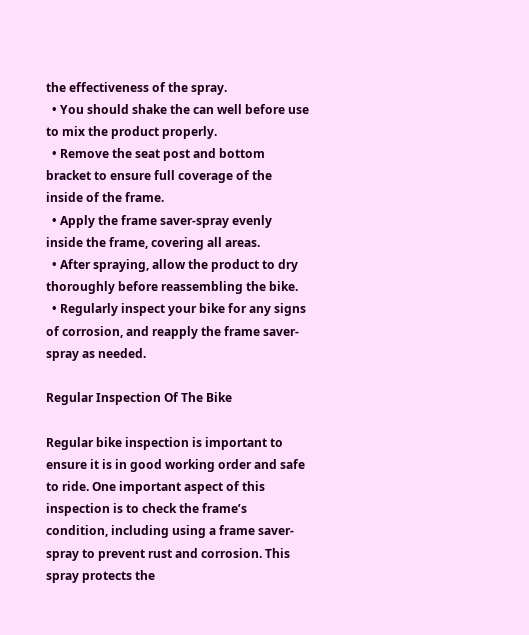the effectiveness of the spray.
  • You should shake the can well before use to mix the product properly.
  • Remove the seat post and bottom bracket to ensure full coverage of the inside of the frame.
  • Apply the frame saver-spray evenly inside the frame, covering all areas.
  • After spraying, allow the product to dry thoroughly before reassembling the bike.
  • Regularly inspect your bike for any signs of corrosion, and reapply the frame saver-spray as needed.

Regular Inspection Of The Bike

Regular bike inspection is important to ensure it is in good working order and safe to ride. One important aspect of this inspection is to check the frame’s condition, including using a frame saver-spray to prevent rust and corrosion. This spray protects the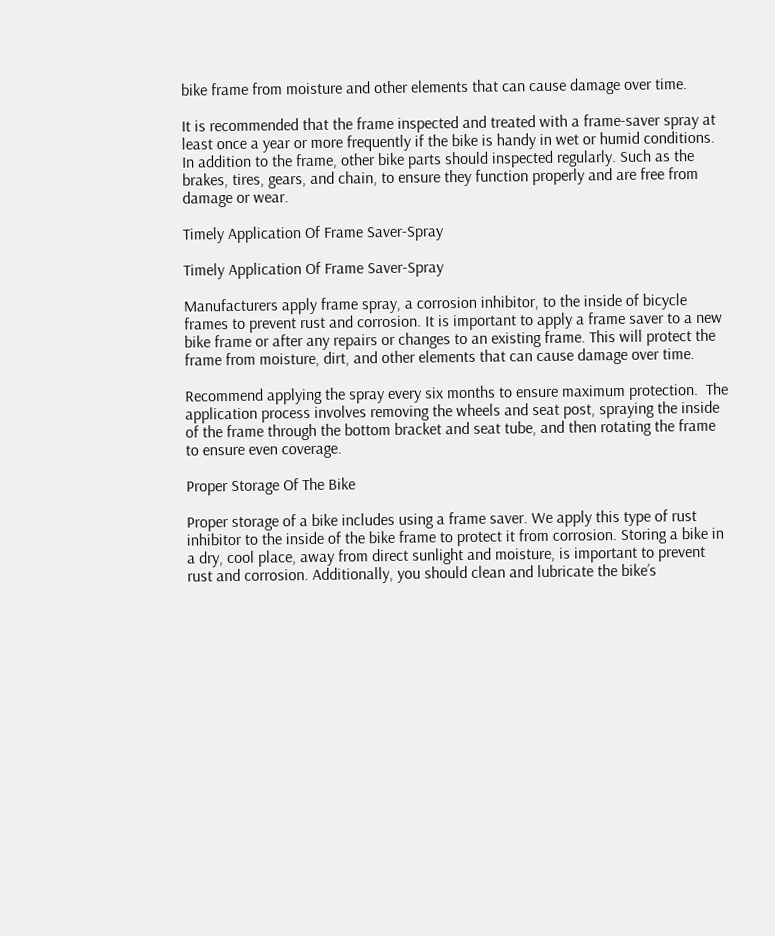bike frame from moisture and other elements that can cause damage over time.

It is recommended that the frame inspected and treated with a frame-saver spray at least once a year or more frequently if the bike is handy in wet or humid conditions. In addition to the frame, other bike parts should inspected regularly. Such as the brakes, tires, gears, and chain, to ensure they function properly and are free from damage or wear.

Timely Application Of Frame Saver-Spray

Timely Application Of Frame Saver-Spray

Manufacturers apply frame spray, a corrosion inhibitor, to the inside of bicycle frames to prevent rust and corrosion. It is important to apply a frame saver to a new bike frame or after any repairs or changes to an existing frame. This will protect the frame from moisture, dirt, and other elements that can cause damage over time.

Recommend applying the spray every six months to ensure maximum protection.  The application process involves removing the wheels and seat post, spraying the inside of the frame through the bottom bracket and seat tube, and then rotating the frame to ensure even coverage.

Proper Storage Of The Bike

Proper storage of a bike includes using a frame saver. We apply this type of rust inhibitor to the inside of the bike frame to protect it from corrosion. Storing a bike in a dry, cool place, away from direct sunlight and moisture, is important to prevent rust and corrosion. Additionally, you should clean and lubricate the bike’s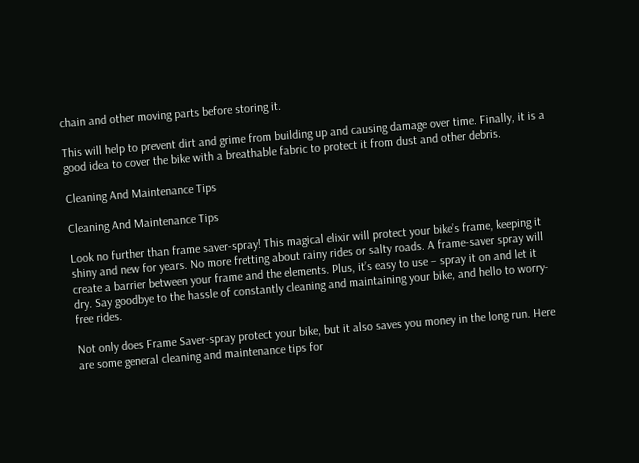chain and other moving parts before storing it.

This will help to prevent dirt and grime from building up and causing damage over time. Finally, it is a good idea to cover the bike with a breathable fabric to protect it from dust and other debris.

Cleaning And Maintenance Tips

Cleaning And Maintenance Tips

Look no further than frame saver-spray! This magical elixir will protect your bike’s frame, keeping it shiny and new for years. No more fretting about rainy rides or salty roads. A frame-saver spray will create a barrier between your frame and the elements. Plus, it’s easy to use – spray it on and let it dry. Say goodbye to the hassle of constantly cleaning and maintaining your bike, and hello to worry-free rides.

Not only does Frame Saver-spray protect your bike, but it also saves you money in the long run. Here are some general cleaning and maintenance tips for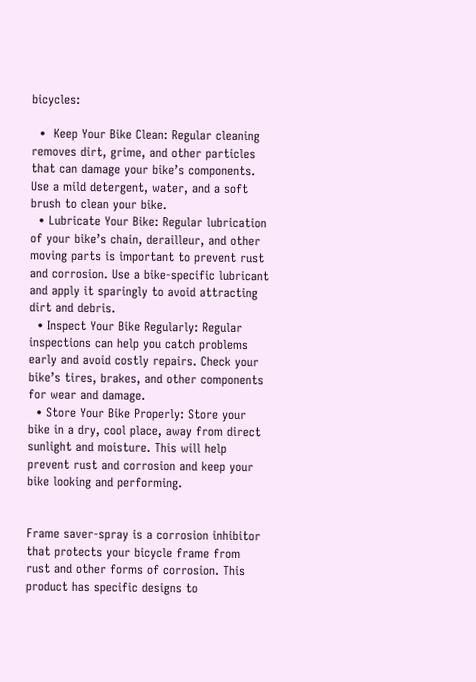bicycles:

  •  Keep Your Bike Clean: Regular cleaning removes dirt, grime, and other particles that can damage your bike’s components. Use a mild detergent, water, and a soft brush to clean your bike.
  • Lubricate Your Bike: Regular lubrication of your bike’s chain, derailleur, and other moving parts is important to prevent rust and corrosion. Use a bike-specific lubricant and apply it sparingly to avoid attracting dirt and debris.
  • Inspect Your Bike Regularly: Regular inspections can help you catch problems early and avoid costly repairs. Check your bike’s tires, brakes, and other components for wear and damage.
  • Store Your Bike Properly: Store your bike in a dry, cool place, away from direct sunlight and moisture. This will help prevent rust and corrosion and keep your bike looking and performing.


Frame saver-spray is a corrosion inhibitor that protects your bicycle frame from rust and other forms of corrosion. This product has specific designs to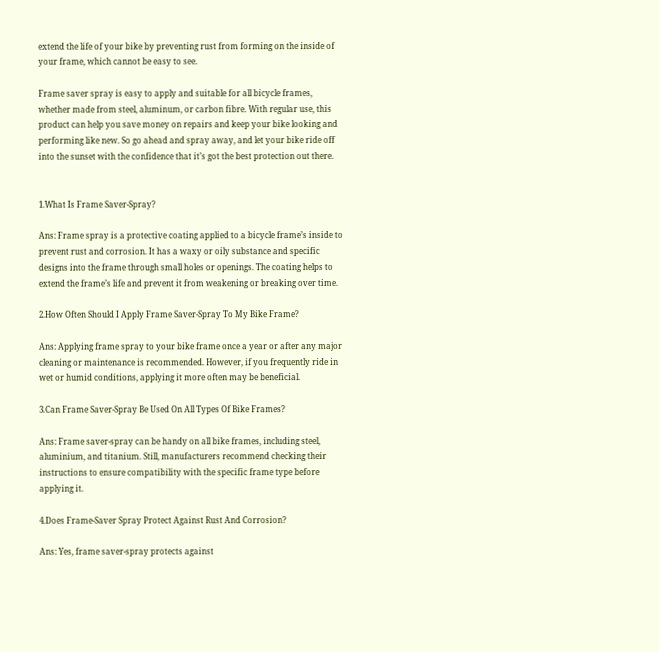extend the life of your bike by preventing rust from forming on the inside of your frame, which cannot be easy to see.

Frame saver spray is easy to apply and suitable for all bicycle frames, whether made from steel, aluminum, or carbon fibre. With regular use, this product can help you save money on repairs and keep your bike looking and performing like new. So go ahead and spray away, and let your bike ride off into the sunset with the confidence that it’s got the best protection out there.


1.What Is Frame Saver-Spray?

Ans: Frame spray is a protective coating applied to a bicycle frame’s inside to prevent rust and corrosion. It has a waxy or oily substance and specific designs into the frame through small holes or openings. The coating helps to extend the frame’s life and prevent it from weakening or breaking over time.

2.How Often Should I Apply Frame Saver-Spray To My Bike Frame?

Ans: Applying frame spray to your bike frame once a year or after any major cleaning or maintenance is recommended. However, if you frequently ride in wet or humid conditions, applying it more often may be beneficial.

3.Can Frame Saver-Spray Be Used On All Types Of Bike Frames?

Ans: Frame saver-spray can be handy on all bike frames, including steel, aluminium, and titanium. Still, manufacturers recommend checking their instructions to ensure compatibility with the specific frame type before applying it.

4.Does Frame-Saver Spray Protect Against Rust And Corrosion?

Ans: Yes, frame saver-spray protects against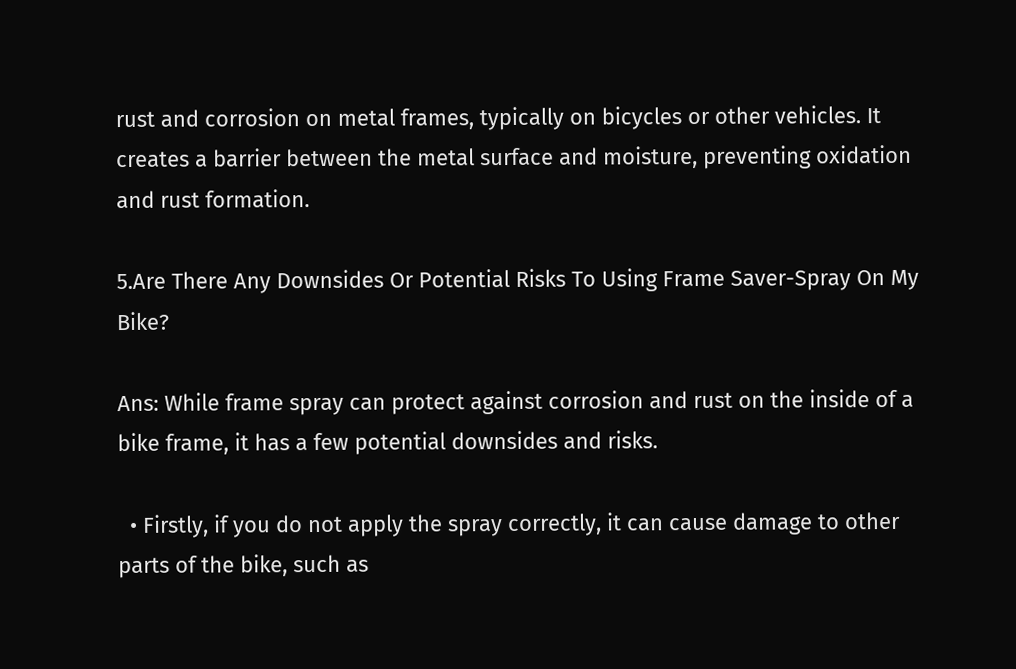rust and corrosion on metal frames, typically on bicycles or other vehicles. It creates a barrier between the metal surface and moisture, preventing oxidation and rust formation.

5.Are There Any Downsides Or Potential Risks To Using Frame Saver-Spray On My Bike?

Ans: While frame spray can protect against corrosion and rust on the inside of a bike frame, it has a few potential downsides and risks.

  • Firstly, if you do not apply the spray correctly, it can cause damage to other parts of the bike, such as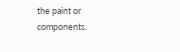the paint or components.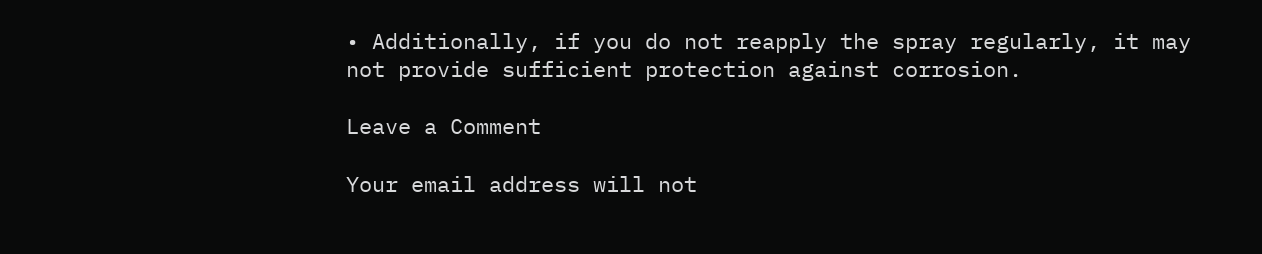• Additionally, if you do not reapply the spray regularly, it may not provide sufficient protection against corrosion.

Leave a Comment

Your email address will not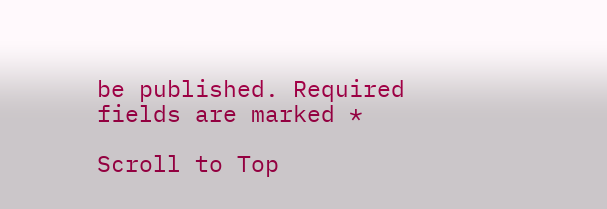be published. Required fields are marked *

Scroll to Top